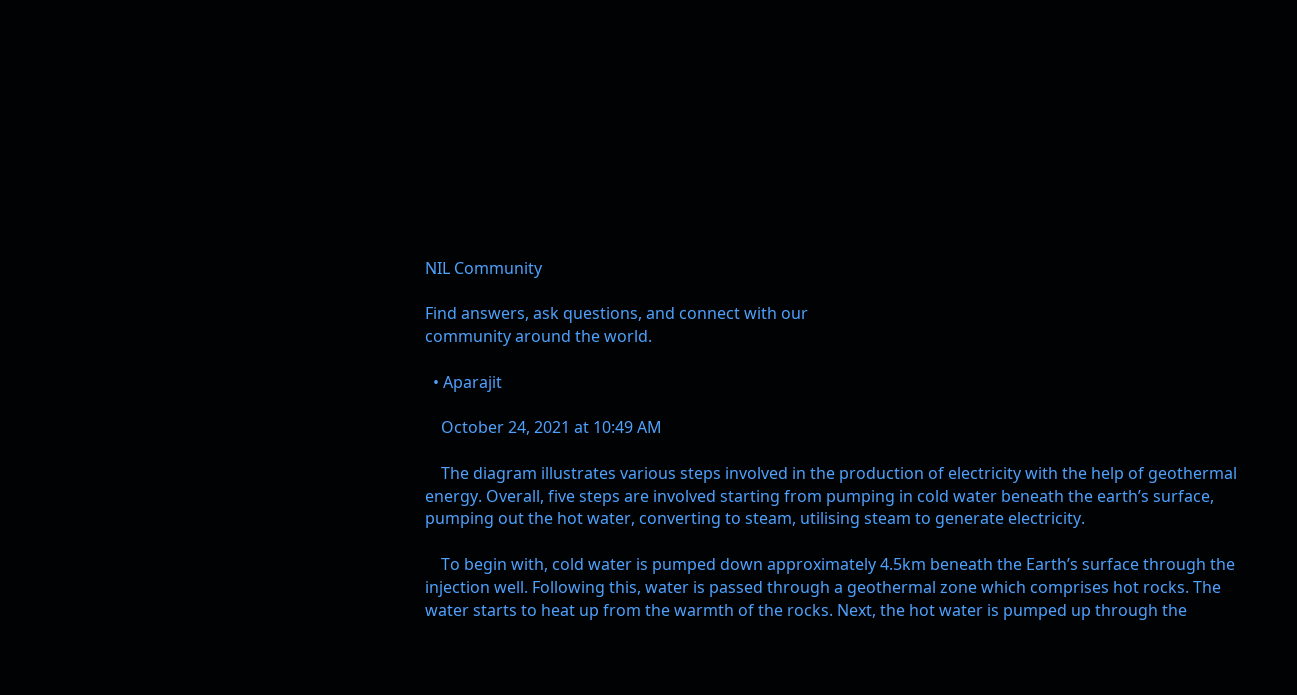NIL Community

Find answers, ask questions, and connect with our
community around the world.

  • Aparajit

    October 24, 2021 at 10:49 AM

    The diagram illustrates various steps involved in the production of electricity with the help of geothermal energy. Overall, five steps are involved starting from pumping in cold water beneath the earth’s surface, pumping out the hot water, converting to steam, utilising steam to generate electricity.

    To begin with, cold water is pumped down approximately 4.5km beneath the Earth’s surface through the injection well. Following this, water is passed through a geothermal zone which comprises hot rocks. The water starts to heat up from the warmth of the rocks. Next, the hot water is pumped up through the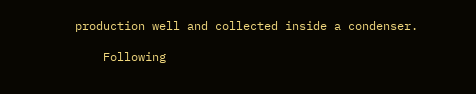production well and collected inside a condenser.

    Following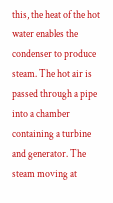this, the heat of the hot water enables the condenser to produce steam. The hot air is passed through a pipe into a chamber containing a turbine and generator. The steam moving at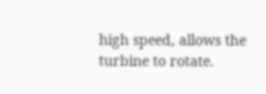high speed, allows the turbine to rotate.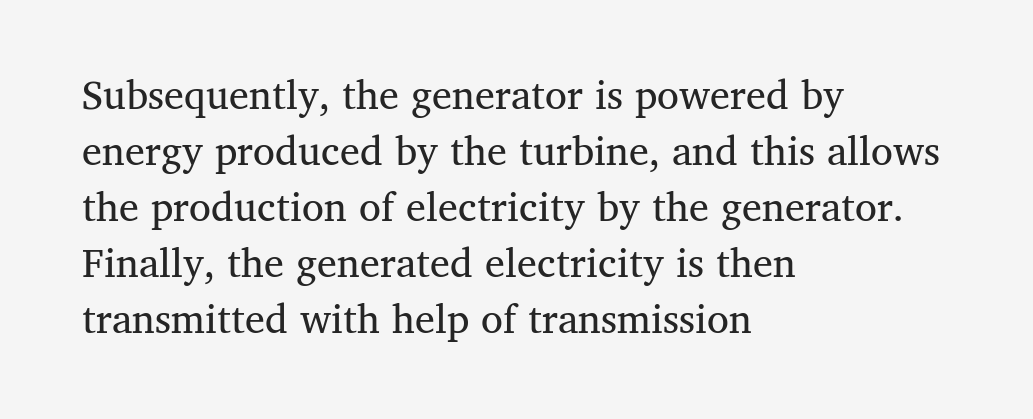Subsequently, the generator is powered by energy produced by the turbine, and this allows the production of electricity by the generator. Finally, the generated electricity is then transmitted with help of transmission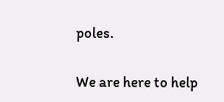poles.

We are here to help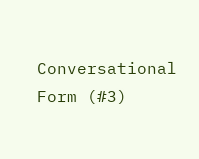Conversational Form (#3)